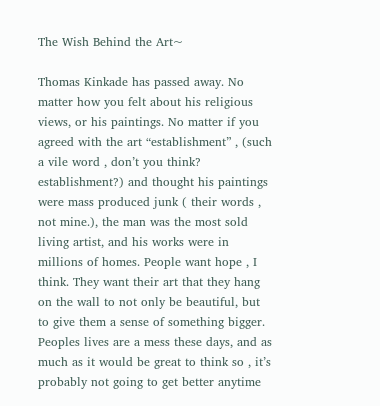The Wish Behind the Art~

Thomas Kinkade has passed away. No matter how you felt about his religious views, or his paintings. No matter if you agreed with the art “establishment” , (such a vile word , don’t you think? establishment?) and thought his paintings were mass produced junk ( their words , not mine.), the man was the most sold living artist, and his works were in millions of homes. People want hope , I think. They want their art that they hang on the wall to not only be beautiful, but to give them a sense of something bigger. Peoples lives are a mess these days, and as much as it would be great to think so , it’s probably not going to get better anytime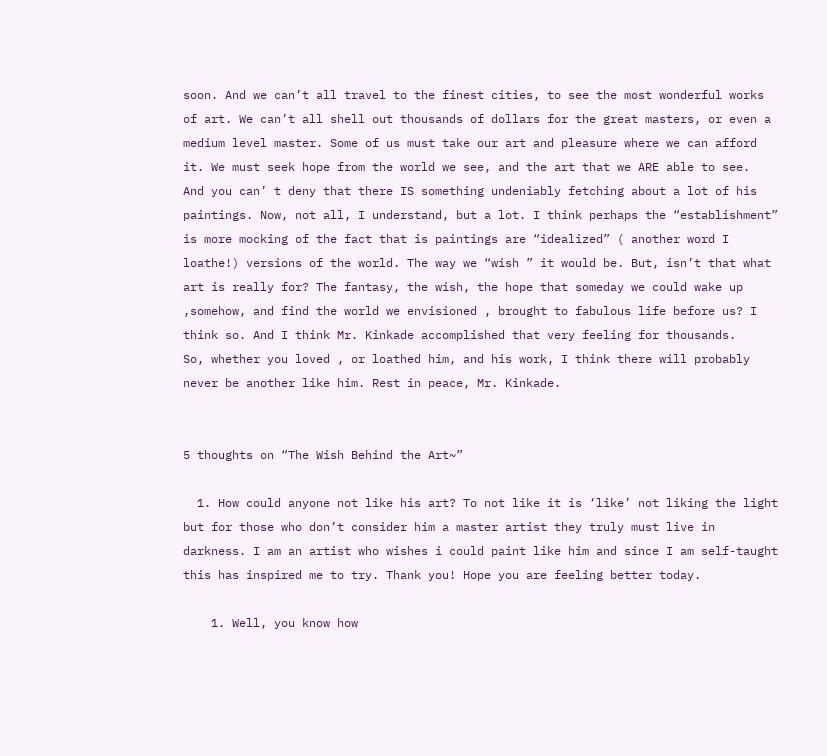soon. And we can’t all travel to the finest cities, to see the most wonderful works of art. We can’t all shell out thousands of dollars for the great masters, or even a medium level master. Some of us must take our art and pleasure where we can afford it. We must seek hope from the world we see, and the art that we ARE able to see.
And you can’ t deny that there IS something undeniably fetching about a lot of his paintings. Now, not all, I understand, but a lot. I think perhaps the “establishment” is more mocking of the fact that is paintings are “idealized” ( another word I loathe!) versions of the world. The way we “wish ” it would be. But, isn’t that what art is really for? The fantasy, the wish, the hope that someday we could wake up ,somehow, and find the world we envisioned , brought to fabulous life before us? I think so. And I think Mr. Kinkade accomplished that very feeling for thousands.
So, whether you loved , or loathed him, and his work, I think there will probably never be another like him. Rest in peace, Mr. Kinkade.


5 thoughts on “The Wish Behind the Art~”

  1. How could anyone not like his art? To not like it is ‘like’ not liking the light but for those who don’t consider him a master artist they truly must live in darkness. I am an artist who wishes i could paint like him and since I am self-taught this has inspired me to try. Thank you! Hope you are feeling better today.

    1. Well, you know how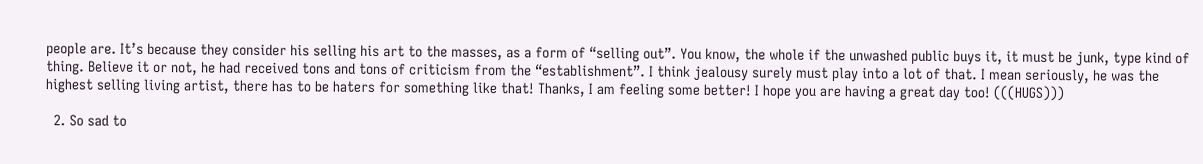people are. It’s because they consider his selling his art to the masses, as a form of “selling out”. You know, the whole if the unwashed public buys it, it must be junk, type kind of thing. Believe it or not, he had received tons and tons of criticism from the “establishment”. I think jealousy surely must play into a lot of that. I mean seriously, he was the highest selling living artist, there has to be haters for something like that! Thanks, I am feeling some better! I hope you are having a great day too! (((HUGS)))

  2. So sad to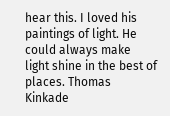hear this. I loved his paintings of light. He could always make light shine in the best of places. Thomas Kinkade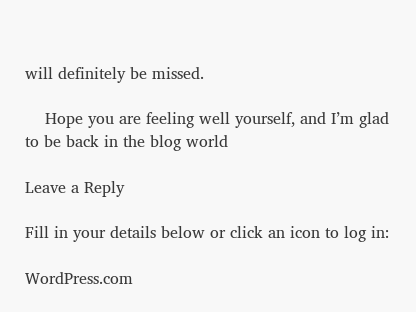will definitely be missed.

    Hope you are feeling well yourself, and I’m glad to be back in the blog world

Leave a Reply

Fill in your details below or click an icon to log in:

WordPress.com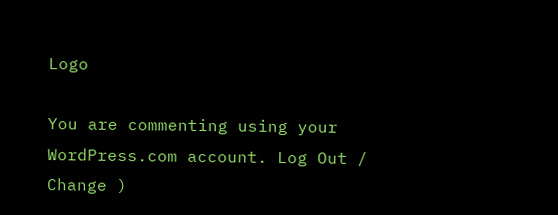Logo

You are commenting using your WordPress.com account. Log Out /  Change )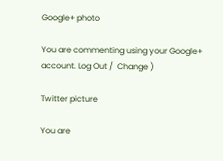Google+ photo

You are commenting using your Google+ account. Log Out /  Change )

Twitter picture

You are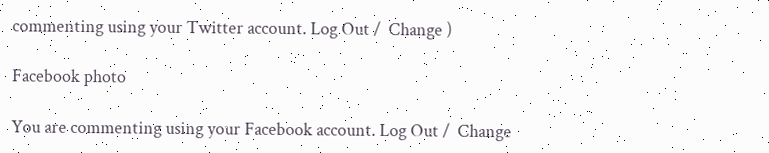commenting using your Twitter account. Log Out /  Change )

Facebook photo

You are commenting using your Facebook account. Log Out /  Change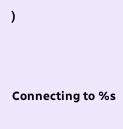)


Connecting to %s